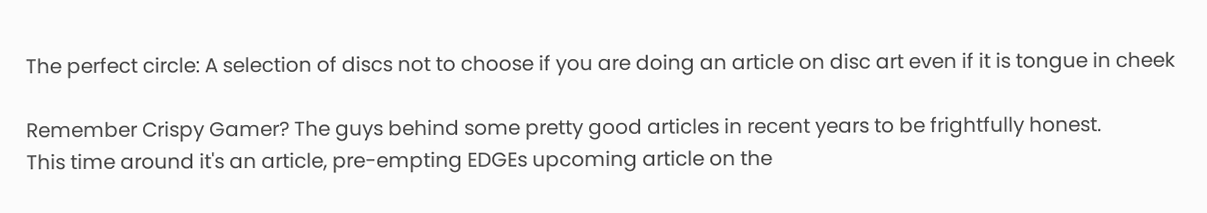The perfect circle: A selection of discs not to choose if you are doing an article on disc art even if it is tongue in cheek

Remember Crispy Gamer? The guys behind some pretty good articles in recent years to be frightfully honest.
This time around it's an article, pre-empting EDGEs upcoming article on the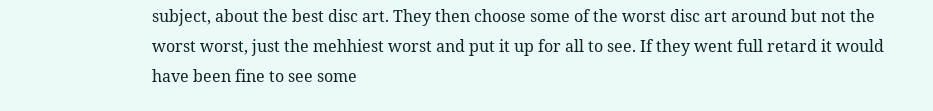subject, about the best disc art. They then choose some of the worst disc art around but not the worst worst, just the mehhiest worst and put it up for all to see. If they went full retard it would have been fine to see some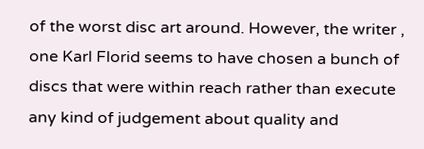of the worst disc art around. However, the writer , one Karl Florid seems to have chosen a bunch of discs that were within reach rather than execute any kind of judgement about quality and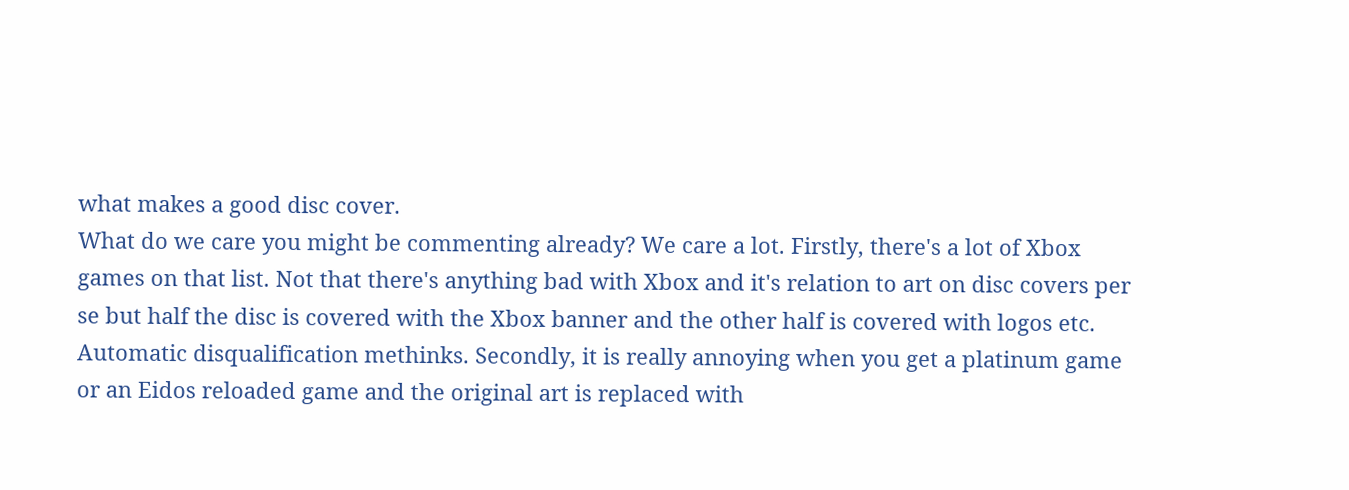what makes a good disc cover.
What do we care you might be commenting already? We care a lot. Firstly, there's a lot of Xbox games on that list. Not that there's anything bad with Xbox and it's relation to art on disc covers per se but half the disc is covered with the Xbox banner and the other half is covered with logos etc. Automatic disqualification methinks. Secondly, it is really annoying when you get a platinum game or an Eidos reloaded game and the original art is replaced with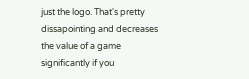just the logo. That's pretty dissapointing and decreases the value of a game significantly if you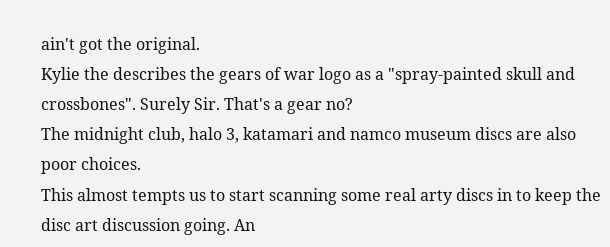ain't got the original.
Kylie the describes the gears of war logo as a "spray-painted skull and crossbones". Surely Sir. That's a gear no?
The midnight club, halo 3, katamari and namco museum discs are also poor choices.
This almost tempts us to start scanning some real arty discs in to keep the disc art discussion going. An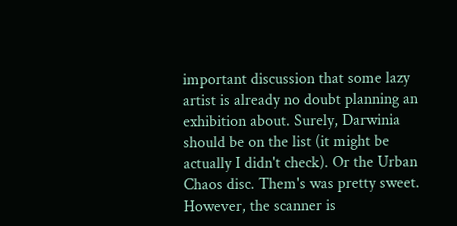important discussion that some lazy artist is already no doubt planning an exhibition about. Surely, Darwinia should be on the list (it might be actually I didn't check). Or the Urban Chaos disc. Them's was pretty sweet. However, the scanner is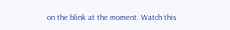on the blink at the moment. Watch this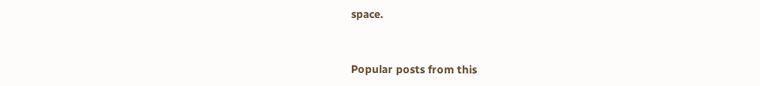space.


Popular posts from this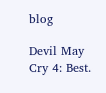blog

Devil May Cry 4: Best.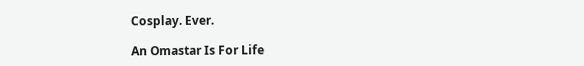Cosplay. Ever.

An Omastar Is For Life